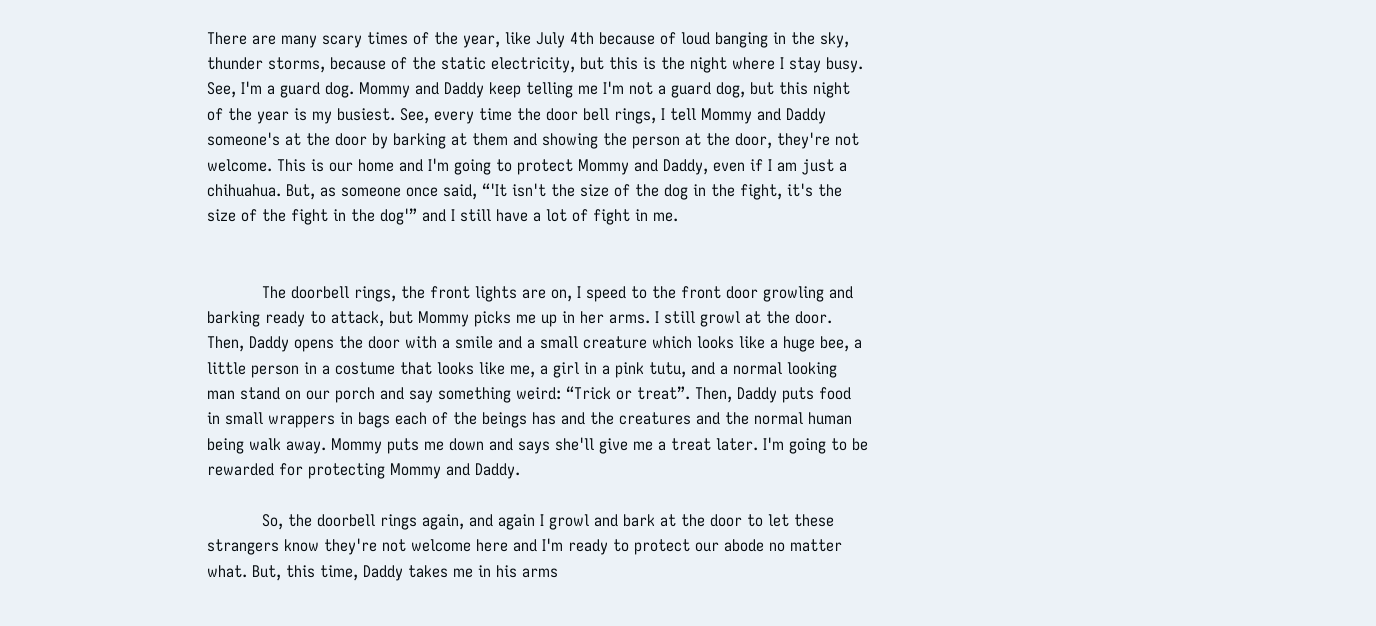There are many scary times of the year, like July 4th because of loud banging in the sky, thunder storms, because of the static electricity, but this is the night where I stay busy. See, I'm a guard dog. Mommy and Daddy keep telling me I'm not a guard dog, but this night of the year is my busiest. See, every time the door bell rings, I tell Mommy and Daddy someone's at the door by barking at them and showing the person at the door, they're not welcome. This is our home and I'm going to protect Mommy and Daddy, even if I am just a chihuahua. But, as someone once said, “'It isn't the size of the dog in the fight, it's the size of the fight in the dog'” and I still have a lot of fight in me.


           The doorbell rings, the front lights are on, I speed to the front door growling and barking ready to attack, but Mommy picks me up in her arms. I still growl at the door. Then, Daddy opens the door with a smile and a small creature which looks like a huge bee, a little person in a costume that looks like me, a girl in a pink tutu, and a normal looking man stand on our porch and say something weird: “Trick or treat”. Then, Daddy puts food in small wrappers in bags each of the beings has and the creatures and the normal human being walk away. Mommy puts me down and says she'll give me a treat later. I'm going to be rewarded for protecting Mommy and Daddy.

           So, the doorbell rings again, and again I growl and bark at the door to let these strangers know they're not welcome here and I'm ready to protect our abode no matter what. But, this time, Daddy takes me in his arms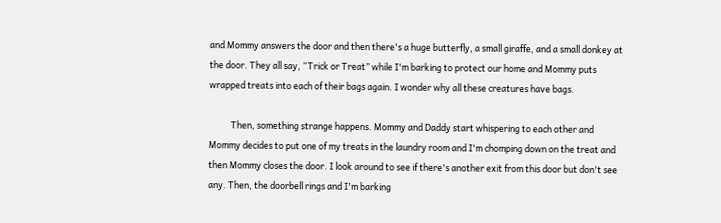and Mommy answers the door and then there's a huge butterfly, a small giraffe, and a small donkey at the door. They all say, “Trick or Treat” while I'm barking to protect our home and Mommy puts wrapped treats into each of their bags again. I wonder why all these creatures have bags.

           Then, something strange happens. Mommy and Daddy start whispering to each other and Mommy decides to put one of my treats in the laundry room and I'm chomping down on the treat and then Mommy closes the door. I look around to see if there's another exit from this door but don't see any. Then, the doorbell rings and I'm barking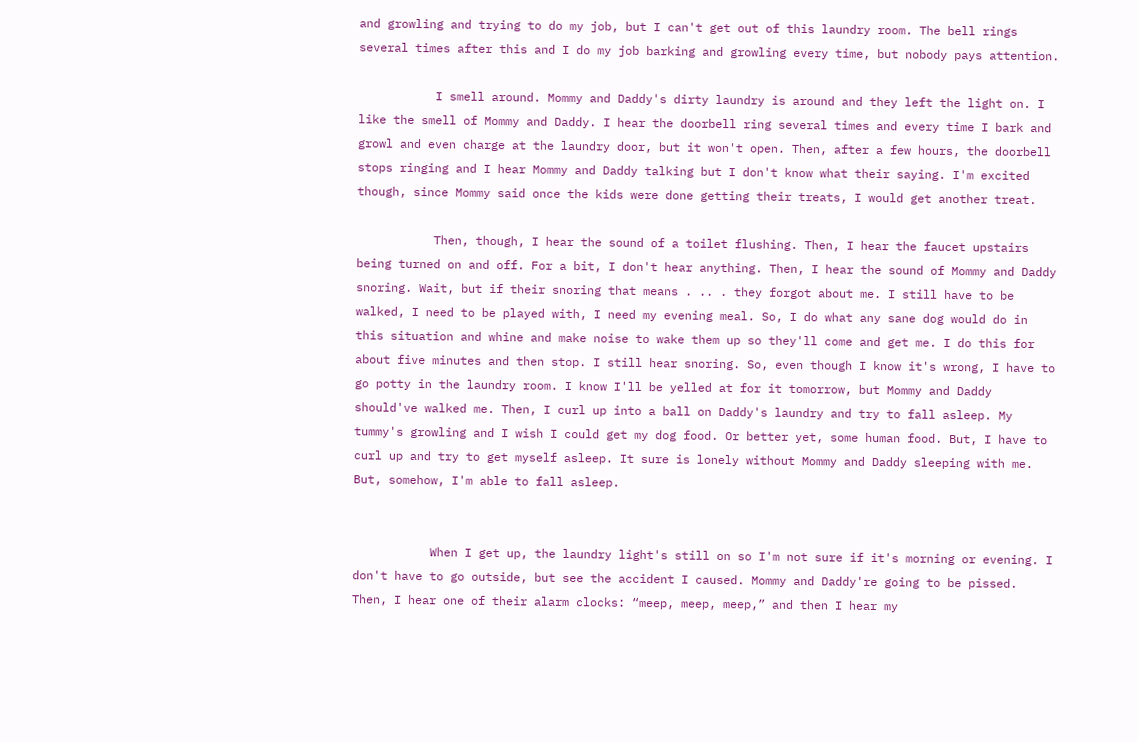and growling and trying to do my job, but I can't get out of this laundry room. The bell rings several times after this and I do my job barking and growling every time, but nobody pays attention.

           I smell around. Mommy and Daddy's dirty laundry is around and they left the light on. I like the smell of Mommy and Daddy. I hear the doorbell ring several times and every time I bark and growl and even charge at the laundry door, but it won't open. Then, after a few hours, the doorbell stops ringing and I hear Mommy and Daddy talking but I don't know what their saying. I'm excited though, since Mommy said once the kids were done getting their treats, I would get another treat.

           Then, though, I hear the sound of a toilet flushing. Then, I hear the faucet upstairs being turned on and off. For a bit, I don't hear anything. Then, I hear the sound of Mommy and Daddy snoring. Wait, but if their snoring that means . .. . they forgot about me. I still have to be walked, I need to be played with, I need my evening meal. So, I do what any sane dog would do in this situation and whine and make noise to wake them up so they'll come and get me. I do this for about five minutes and then stop. I still hear snoring. So, even though I know it's wrong, I have to go potty in the laundry room. I know I'll be yelled at for it tomorrow, but Mommy and Daddy should've walked me. Then, I curl up into a ball on Daddy's laundry and try to fall asleep. My tummy's growling and I wish I could get my dog food. Or better yet, some human food. But, I have to curl up and try to get myself asleep. It sure is lonely without Mommy and Daddy sleeping with me. But, somehow, I'm able to fall asleep.


           When I get up, the laundry light's still on so I'm not sure if it's morning or evening. I don't have to go outside, but see the accident I caused. Mommy and Daddy're going to be pissed. Then, I hear one of their alarm clocks: “meep, meep, meep,” and then I hear my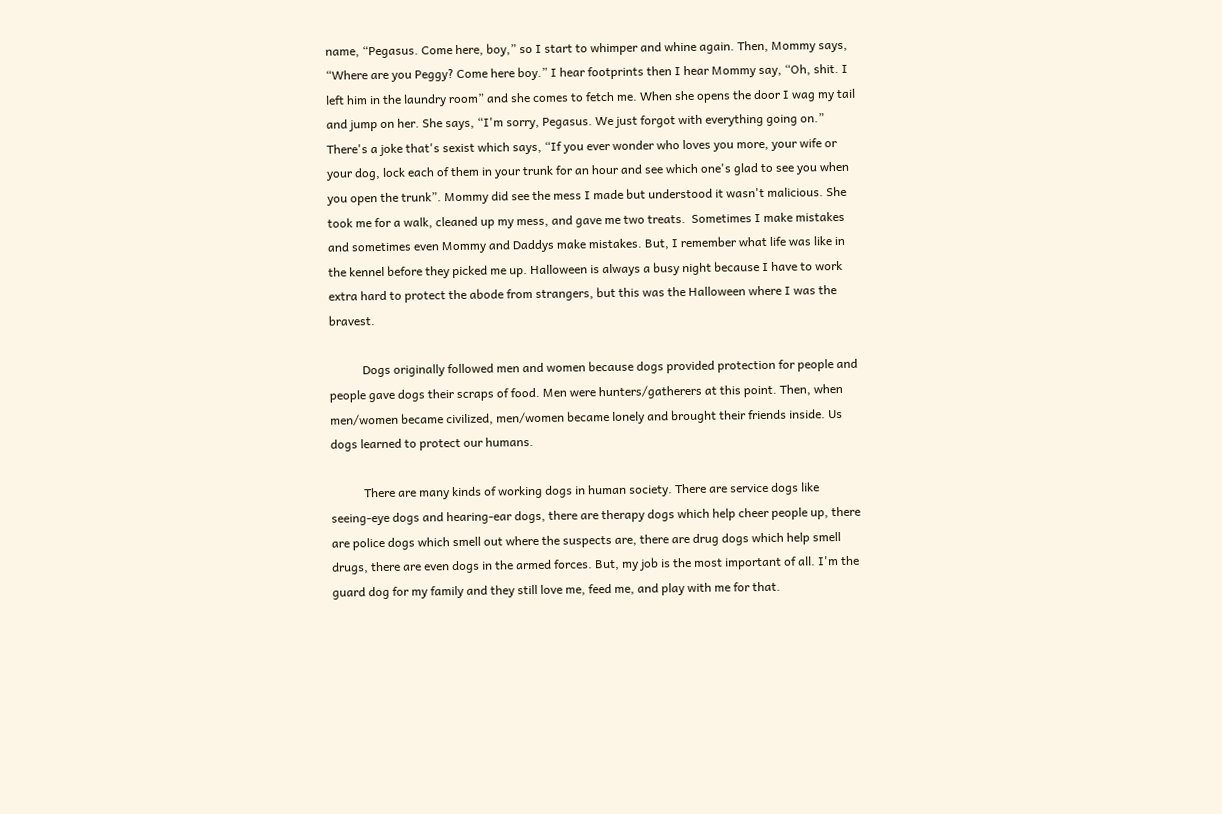name, “Pegasus. Come here, boy,” so I start to whimper and whine again. Then, Mommy says, “Where are you Peggy? Come here boy.” I hear footprints then I hear Mommy say, “Oh, shit. I left him in the laundry room” and she comes to fetch me. When she opens the door I wag my tail and jump on her. She says, “I'm sorry, Pegasus. We just forgot with everything going on.” There's a joke that's sexist which says, “If you ever wonder who loves you more, your wife or your dog, lock each of them in your trunk for an hour and see which one's glad to see you when you open the trunk”. Mommy did see the mess I made but understood it wasn't malicious. She took me for a walk, cleaned up my mess, and gave me two treats.  Sometimes I make mistakes and sometimes even Mommy and Daddys make mistakes. But, I remember what life was like in the kennel before they picked me up. Halloween is always a busy night because I have to work extra hard to protect the abode from strangers, but this was the Halloween where I was the bravest.

           Dogs originally followed men and women because dogs provided protection for people and people gave dogs their scraps of food. Men were hunters/gatherers at this point. Then, when men/women became civilized, men/women became lonely and brought their friends inside. Us dogs learned to protect our humans.

           There are many kinds of working dogs in human society. There are service dogs like seeing-eye dogs and hearing-ear dogs, there are therapy dogs which help cheer people up, there are police dogs which smell out where the suspects are, there are drug dogs which help smell drugs, there are even dogs in the armed forces. But, my job is the most important of all. I'm the guard dog for my family and they still love me, feed me, and play with me for that.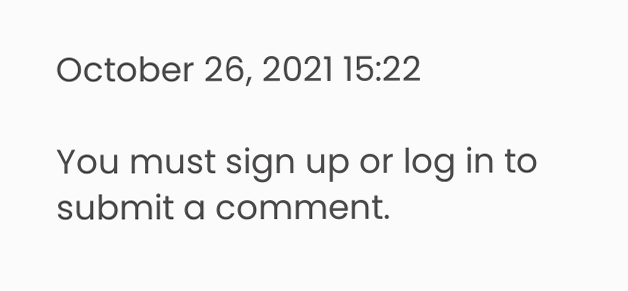October 26, 2021 15:22

You must sign up or log in to submit a comment.